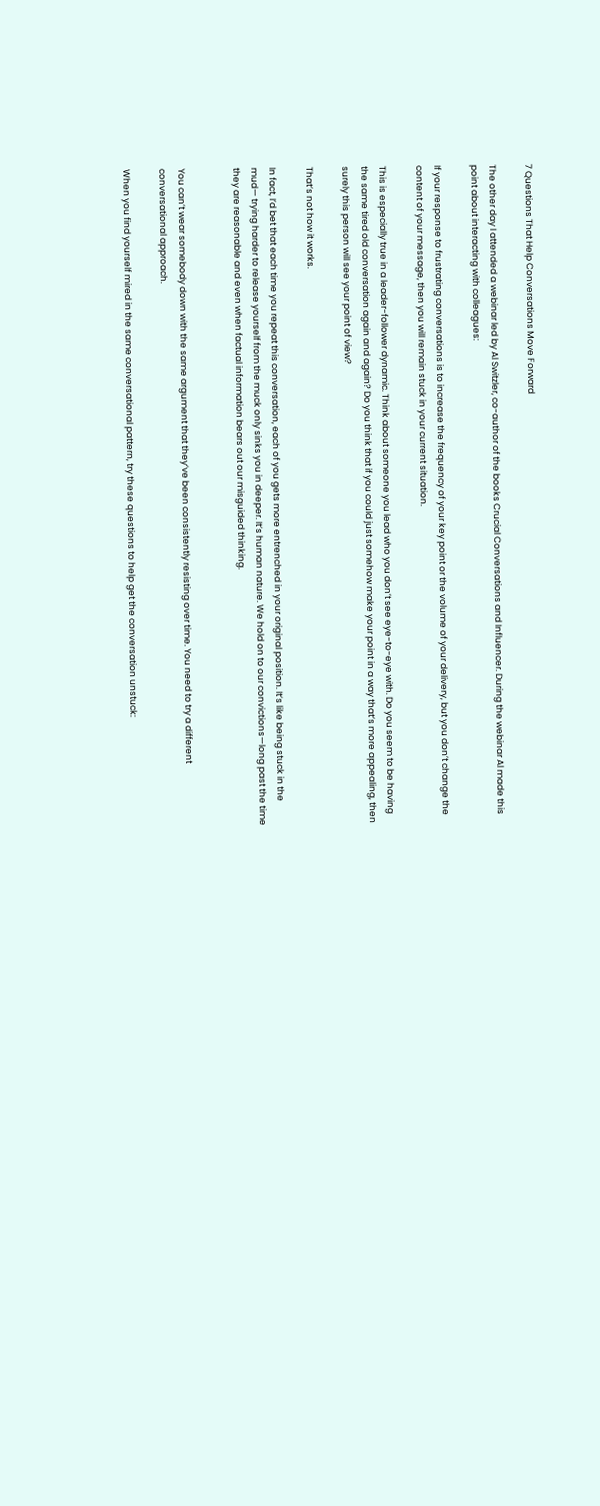7 Questions That Help Conversations Move Forward

The other day I attended a webinar led by Al Switzler, co-author of the books Crucial Conversations and Influencer. During the webinar Al made this point about interacting with colleagues:

If your response to frustrating conversations is to increase the frequency of your key point or the volume of your delivery, but you don’t change the content of your message, then you will remain stuck in your current situation.

This is especially true in a leader-follower dynamic. Think about someone you lead who you don’t see eye-to-eye with. Do you seem to be having the same tired old conversation again and again? Do you think that if you could just somehow make your point in a way that’s more appealing, then surely this person will see your point of view?

That’s not how it works.

In fact, I’d bet that each time you repeat this conversation, each of you gets more entrenched in your original position. It’s like being stuck in the mud— trying harder to release yourself from the muck only sinks you in deeper. It’s human nature. We hold on to our convictions—long past the time they are reasonable and even when factual information bears out our misguided thinking.


You can’t wear somebody down with the same argument that they’ve been consistently resisting over time. You need to try a different conversational approach.

When you find yourself mired in the same conversational pattern, try these questions to help get the conversation unstuck: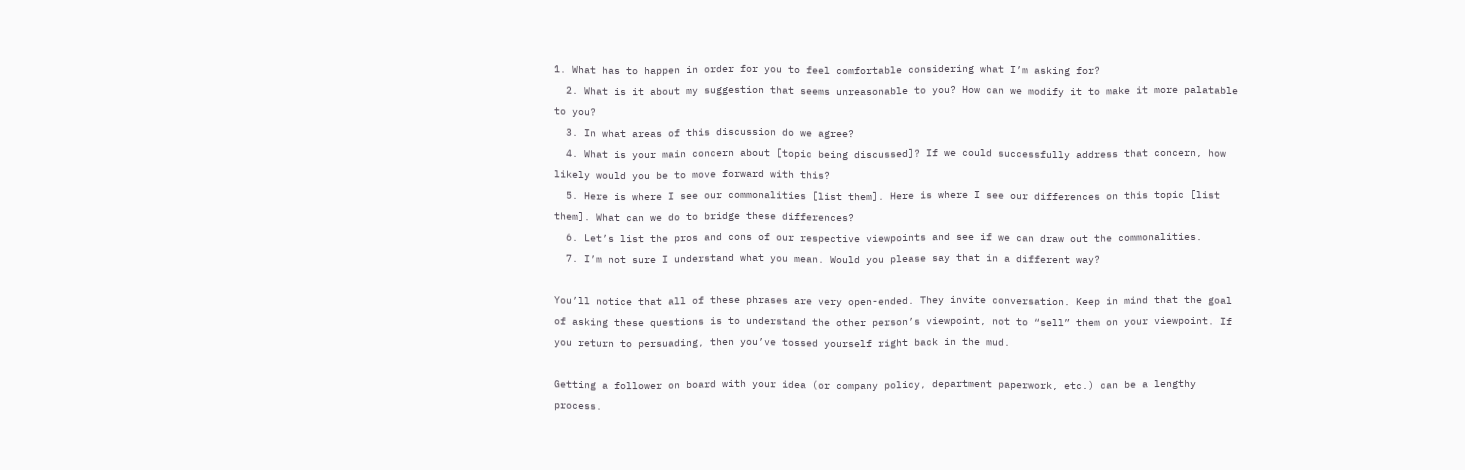1. What has to happen in order for you to feel comfortable considering what I’m asking for?
  2. What is it about my suggestion that seems unreasonable to you? How can we modify it to make it more palatable to you?
  3. In what areas of this discussion do we agree?
  4. What is your main concern about [topic being discussed]? If we could successfully address that concern, how likely would you be to move forward with this?
  5. Here is where I see our commonalities [list them]. Here is where I see our differences on this topic [list them]. What can we do to bridge these differences?
  6. Let’s list the pros and cons of our respective viewpoints and see if we can draw out the commonalities.
  7. I’m not sure I understand what you mean. Would you please say that in a different way?

You’ll notice that all of these phrases are very open-ended. They invite conversation. Keep in mind that the goal of asking these questions is to understand the other person’s viewpoint, not to “sell” them on your viewpoint. If you return to persuading, then you’ve tossed yourself right back in the mud.

Getting a follower on board with your idea (or company policy, department paperwork, etc.) can be a lengthy process.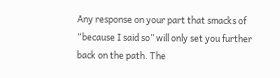Any response on your part that smacks of “because I said so” will only set you further back on the path. The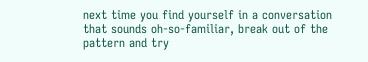next time you find yourself in a conversation that sounds oh-so-familiar, break out of the pattern and try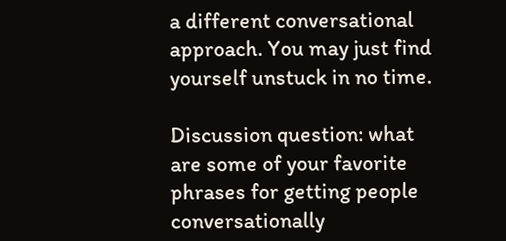a different conversational approach. You may just find yourself unstuck in no time.

Discussion question: what are some of your favorite phrases for getting people conversationally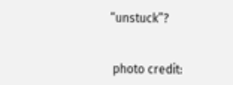“unstuck”?


 photo credit: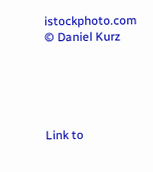istockphoto.com © Daniel Kurz





Link to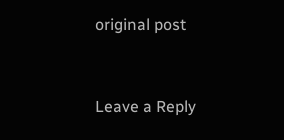original post


Leave a Reply